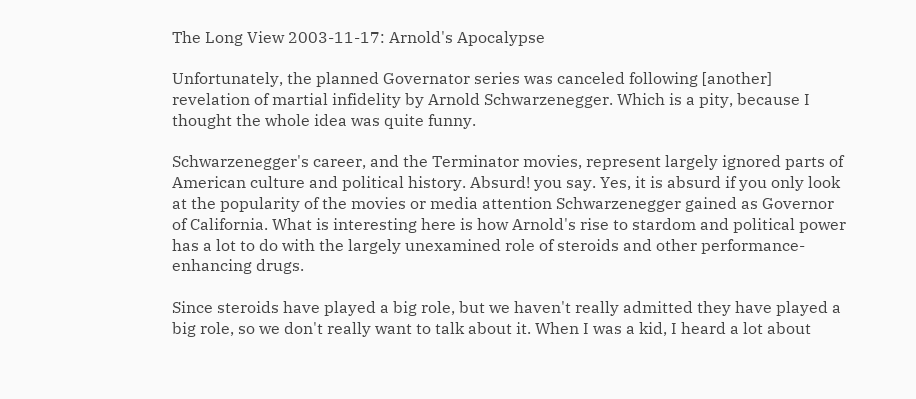The Long View 2003-11-17: Arnold's Apocalypse

Unfortunately, the planned Governator series was canceled following [another] revelation of martial infidelity by Arnold Schwarzenegger. Which is a pity, because I thought the whole idea was quite funny.

Schwarzenegger's career, and the Terminator movies, represent largely ignored parts of American culture and political history. Absurd! you say. Yes, it is absurd if you only look at the popularity of the movies or media attention Schwarzenegger gained as Governor of California. What is interesting here is how Arnold's rise to stardom and political power has a lot to do with the largely unexamined role of steroids and other performance-enhancing drugs.

Since steroids have played a big role, but we haven't really admitted they have played a big role, so we don't really want to talk about it. When I was a kid, I heard a lot about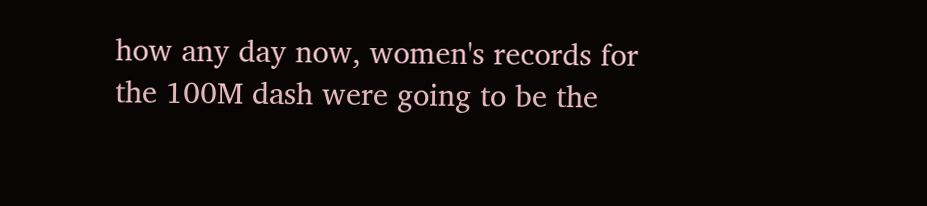how any day now, women's records for the 100M dash were going to be the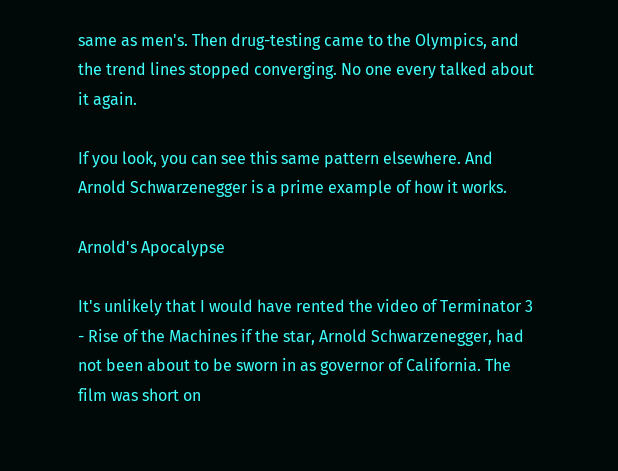same as men's. Then drug-testing came to the Olympics, and the trend lines stopped converging. No one every talked about it again.

If you look, you can see this same pattern elsewhere. And Arnold Schwarzenegger is a prime example of how it works.

Arnold's Apocalypse

It's unlikely that I would have rented the video of Terminator 3 - Rise of the Machines if the star, Arnold Schwarzenegger, had not been about to be sworn in as governor of California. The film was short on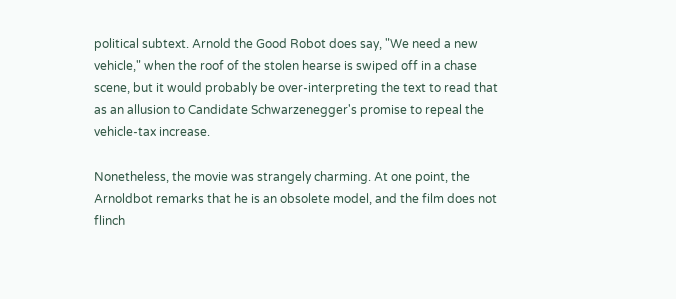political subtext. Arnold the Good Robot does say, "We need a new vehicle," when the roof of the stolen hearse is swiped off in a chase scene, but it would probably be over-interpreting the text to read that as an allusion to Candidate Schwarzenegger's promise to repeal the vehicle-tax increase.

Nonetheless, the movie was strangely charming. At one point, the Arnoldbot remarks that he is an obsolete model, and the film does not flinch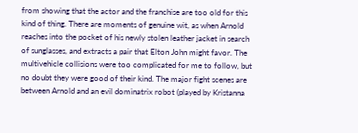from showing that the actor and the franchise are too old for this kind of thing. There are moments of genuine wit, as when Arnold reaches into the pocket of his newly stolen leather jacket in search of sunglasses, and extracts a pair that Elton John might favor. The multivehicle collisions were too complicated for me to follow, but no doubt they were good of their kind. The major fight scenes are between Arnold and an evil dominatrix robot (played by Kristanna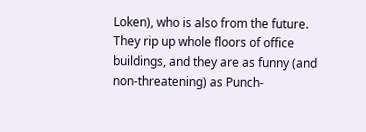Loken), who is also from the future. They rip up whole floors of office buildings, and they are as funny (and non-threatening) as Punch-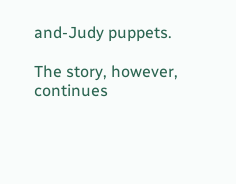and-Judy puppets.

The story, however, continues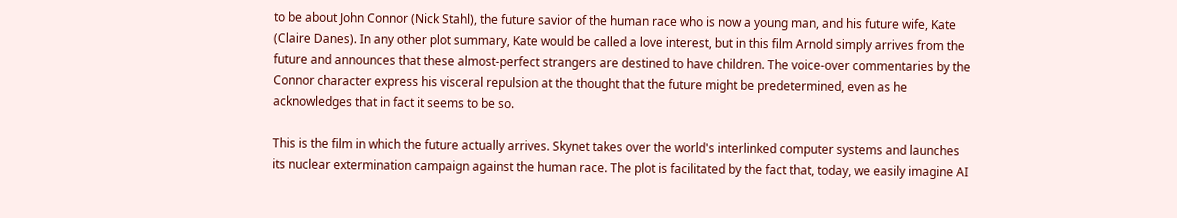to be about John Connor (Nick Stahl), the future savior of the human race who is now a young man, and his future wife, Kate (Claire Danes). In any other plot summary, Kate would be called a love interest, but in this film Arnold simply arrives from the future and announces that these almost-perfect strangers are destined to have children. The voice-over commentaries by the Connor character express his visceral repulsion at the thought that the future might be predetermined, even as he acknowledges that in fact it seems to be so.

This is the film in which the future actually arrives. Skynet takes over the world's interlinked computer systems and launches its nuclear extermination campaign against the human race. The plot is facilitated by the fact that, today, we easily imagine AI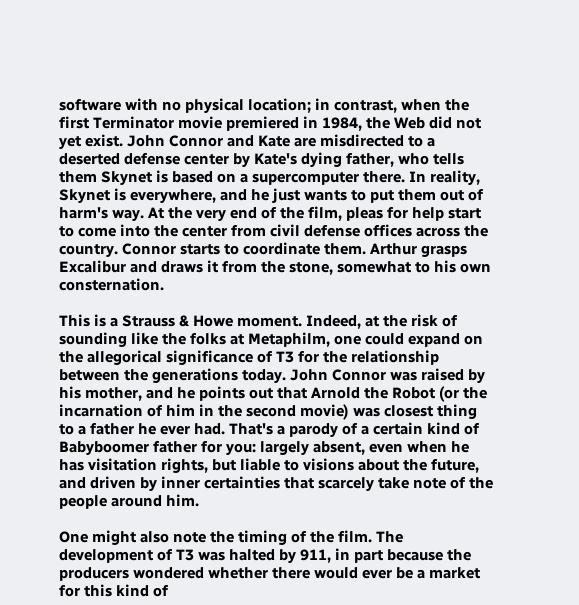software with no physical location; in contrast, when the first Terminator movie premiered in 1984, the Web did not yet exist. John Connor and Kate are misdirected to a deserted defense center by Kate's dying father, who tells them Skynet is based on a supercomputer there. In reality, Skynet is everywhere, and he just wants to put them out of harm's way. At the very end of the film, pleas for help start to come into the center from civil defense offices across the country. Connor starts to coordinate them. Arthur grasps Excalibur and draws it from the stone, somewhat to his own consternation.

This is a Strauss & Howe moment. Indeed, at the risk of sounding like the folks at Metaphilm, one could expand on the allegorical significance of T3 for the relationship between the generations today. John Connor was raised by his mother, and he points out that Arnold the Robot (or the incarnation of him in the second movie) was closest thing to a father he ever had. That's a parody of a certain kind of Babyboomer father for you: largely absent, even when he has visitation rights, but liable to visions about the future, and driven by inner certainties that scarcely take note of the people around him.

One might also note the timing of the film. The development of T3 was halted by 911, in part because the producers wondered whether there would ever be a market for this kind of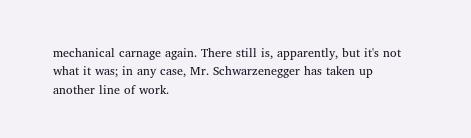mechanical carnage again. There still is, apparently, but it's not what it was; in any case, Mr. Schwarzenegger has taken up another line of work.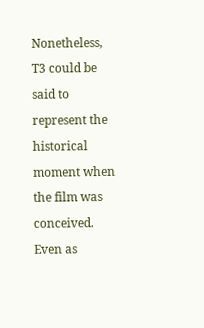Nonetheless, T3 could be said to represent the historical moment when the film was conceived. Even as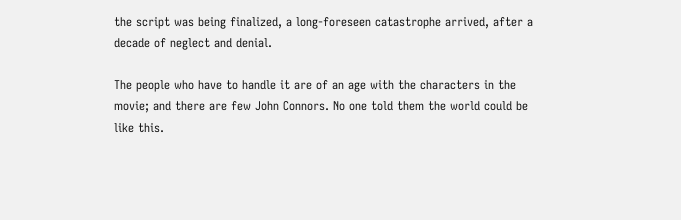the script was being finalized, a long-foreseen catastrophe arrived, after a decade of neglect and denial.

The people who have to handle it are of an age with the characters in the movie; and there are few John Connors. No one told them the world could be like this.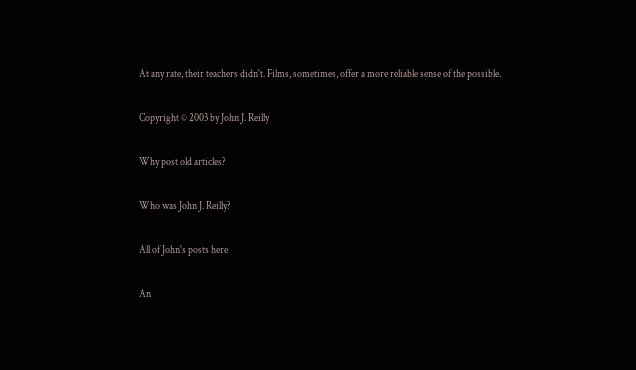At any rate, their teachers didn't. Films, sometimes, offer a more reliable sense of the possible.

Copyright © 2003 by John J. Reilly

Why post old articles?

Who was John J. Reilly?

All of John's posts here

An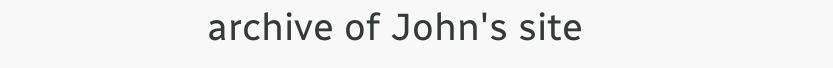archive of John's site